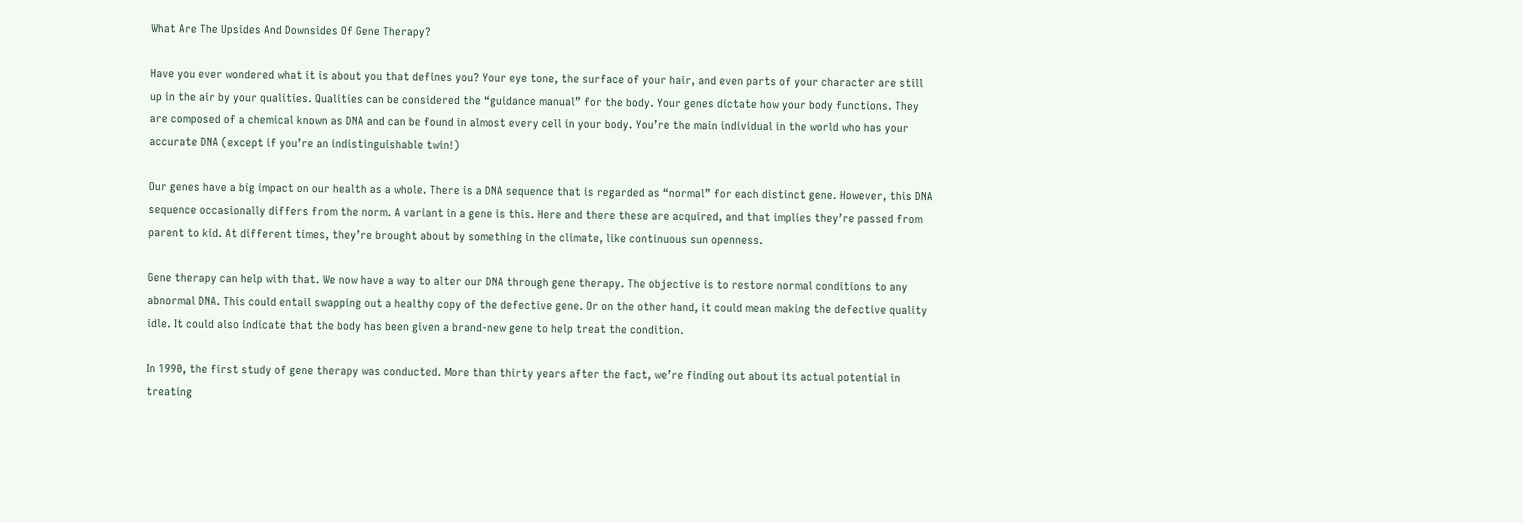What Are The Upsides And Downsides Of Gene Therapy?

Have you ever wondered what it is about you that defines you? Your eye tone, the surface of your hair, and even parts of your character are still up in the air by your qualities. Qualities can be considered the “guidance manual” for the body. Your genes dictate how your body functions. They are composed of a chemical known as DNA and can be found in almost every cell in your body. You’re the main individual in the world who has your accurate DNA (except if you’re an indistinguishable twin!)

Our genes have a big impact on our health as a whole. There is a DNA sequence that is regarded as “normal” for each distinct gene. However, this DNA sequence occasionally differs from the norm. A variant in a gene is this. Here and there these are acquired, and that implies they’re passed from parent to kid. At different times, they’re brought about by something in the climate, like continuous sun openness.

Gene therapy can help with that. We now have a way to alter our DNA through gene therapy. The objective is to restore normal conditions to any abnormal DNA. This could entail swapping out a healthy copy of the defective gene. Or on the other hand, it could mean making the defective quality idle. It could also indicate that the body has been given a brand-new gene to help treat the condition.

In 1990, the first study of gene therapy was conducted. More than thirty years after the fact, we’re finding out about its actual potential in treating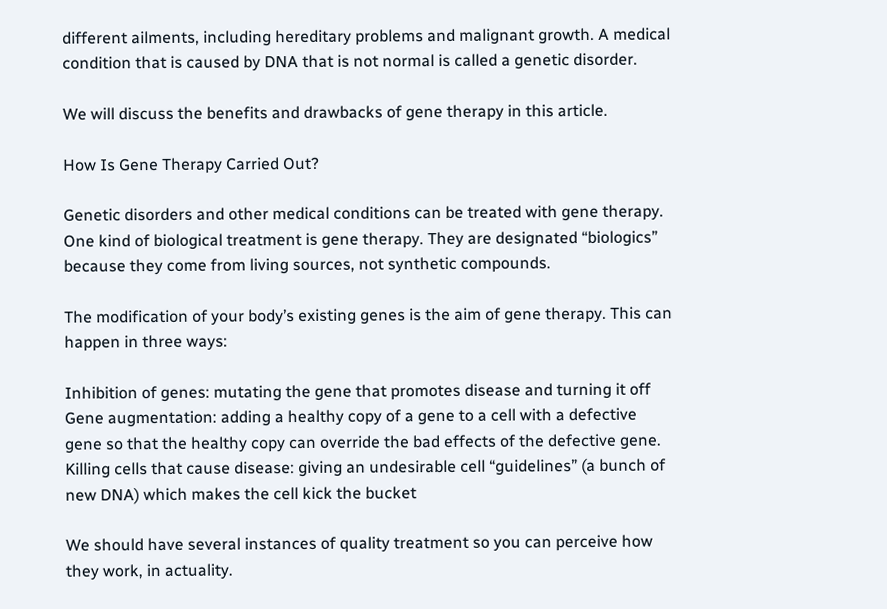different ailments, including hereditary problems and malignant growth. A medical condition that is caused by DNA that is not normal is called a genetic disorder.

We will discuss the benefits and drawbacks of gene therapy in this article.

How Is Gene Therapy Carried Out?

Genetic disorders and other medical conditions can be treated with gene therapy. One kind of biological treatment is gene therapy. They are designated “biologics” because they come from living sources, not synthetic compounds.

The modification of your body’s existing genes is the aim of gene therapy. This can happen in three ways:

Inhibition of genes: mutating the gene that promotes disease and turning it off Gene augmentation: adding a healthy copy of a gene to a cell with a defective gene so that the healthy copy can override the bad effects of the defective gene. Killing cells that cause disease: giving an undesirable cell “guidelines” (a bunch of new DNA) which makes the cell kick the bucket

We should have several instances of quality treatment so you can perceive how they work, in actuality.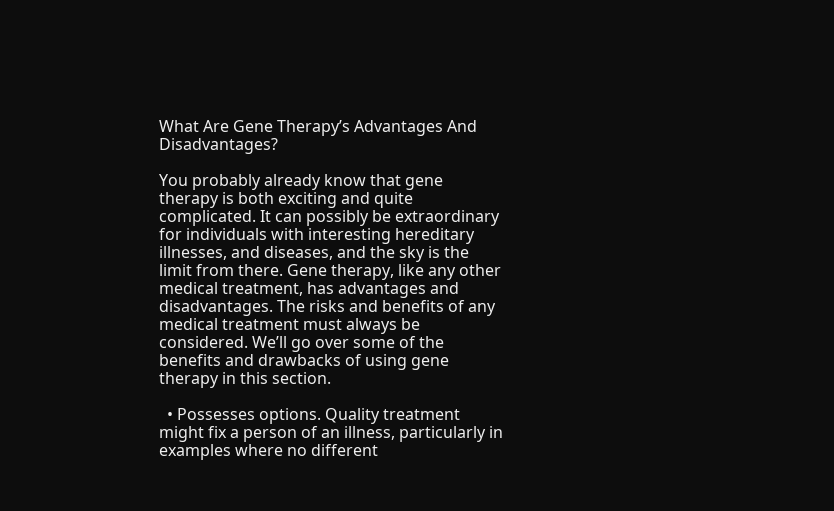What Are Gene Therapy’s Advantages And Disadvantages?

You probably already know that gene therapy is both exciting and quite complicated. It can possibly be extraordinary for individuals with interesting hereditary illnesses, and diseases, and the sky is the limit from there. Gene therapy, like any other medical treatment, has advantages and disadvantages. The risks and benefits of any medical treatment must always be considered. We’ll go over some of the benefits and drawbacks of using gene therapy in this section.

  • Possesses options. Quality treatment might fix a person of an illness, particularly in examples where no different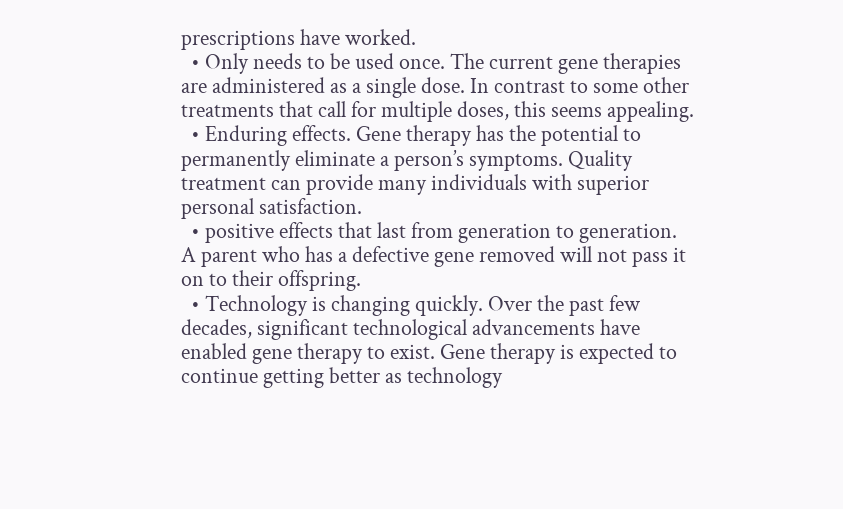prescriptions have worked.
  • Only needs to be used once. The current gene therapies are administered as a single dose. In contrast to some other treatments that call for multiple doses, this seems appealing.
  • Enduring effects. Gene therapy has the potential to permanently eliminate a person’s symptoms. Quality treatment can provide many individuals with superior personal satisfaction.
  • positive effects that last from generation to generation. A parent who has a defective gene removed will not pass it on to their offspring.
  • Technology is changing quickly. Over the past few decades, significant technological advancements have enabled gene therapy to exist. Gene therapy is expected to continue getting better as technology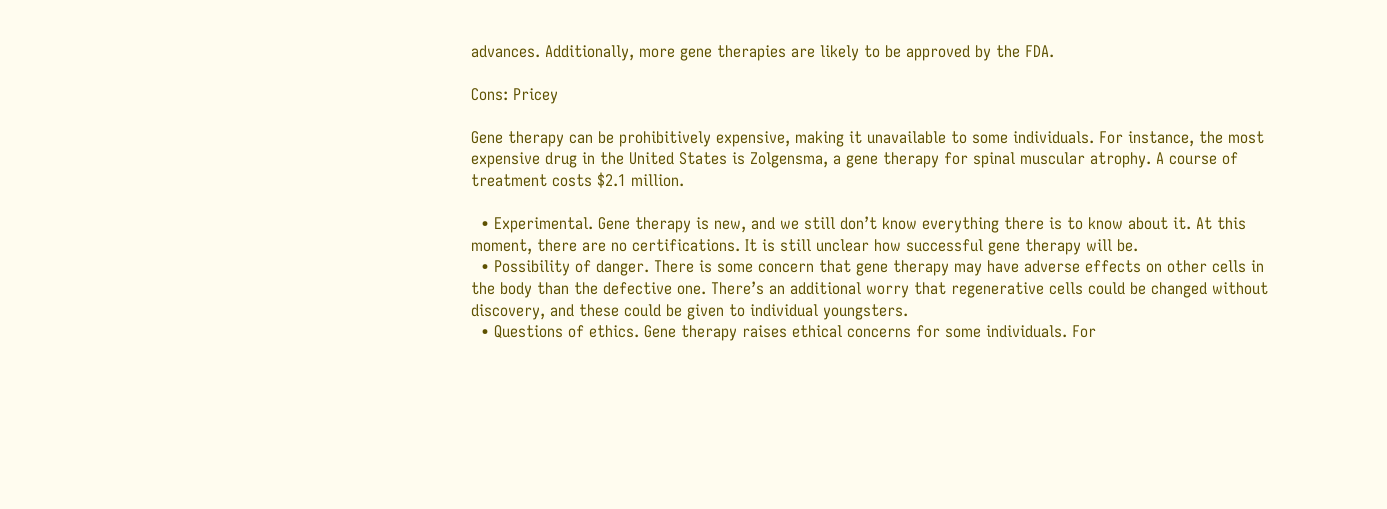advances. Additionally, more gene therapies are likely to be approved by the FDA.

Cons: Pricey

Gene therapy can be prohibitively expensive, making it unavailable to some individuals. For instance, the most expensive drug in the United States is Zolgensma, a gene therapy for spinal muscular atrophy. A course of treatment costs $2.1 million.

  • Experimental. Gene therapy is new, and we still don’t know everything there is to know about it. At this moment, there are no certifications. It is still unclear how successful gene therapy will be.
  • Possibility of danger. There is some concern that gene therapy may have adverse effects on other cells in the body than the defective one. There’s an additional worry that regenerative cells could be changed without discovery, and these could be given to individual youngsters.
  • Questions of ethics. Gene therapy raises ethical concerns for some individuals. For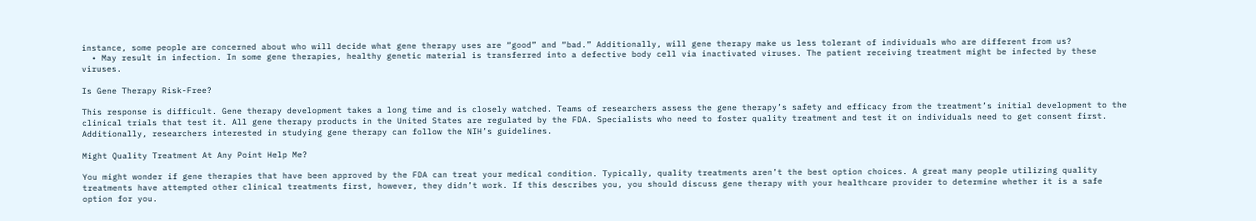instance, some people are concerned about who will decide what gene therapy uses are “good” and “bad.” Additionally, will gene therapy make us less tolerant of individuals who are different from us?
  • May result in infection. In some gene therapies, healthy genetic material is transferred into a defective body cell via inactivated viruses. The patient receiving treatment might be infected by these viruses.

Is Gene Therapy Risk-Free?

This response is difficult. Gene therapy development takes a long time and is closely watched. Teams of researchers assess the gene therapy’s safety and efficacy from the treatment’s initial development to the clinical trials that test it. All gene therapy products in the United States are regulated by the FDA. Specialists who need to foster quality treatment and test it on individuals need to get consent first. Additionally, researchers interested in studying gene therapy can follow the NIH’s guidelines.

Might Quality Treatment At Any Point Help Me?

You might wonder if gene therapies that have been approved by the FDA can treat your medical condition. Typically, quality treatments aren’t the best option choices. A great many people utilizing quality treatments have attempted other clinical treatments first, however, they didn’t work. If this describes you, you should discuss gene therapy with your healthcare provider to determine whether it is a safe option for you.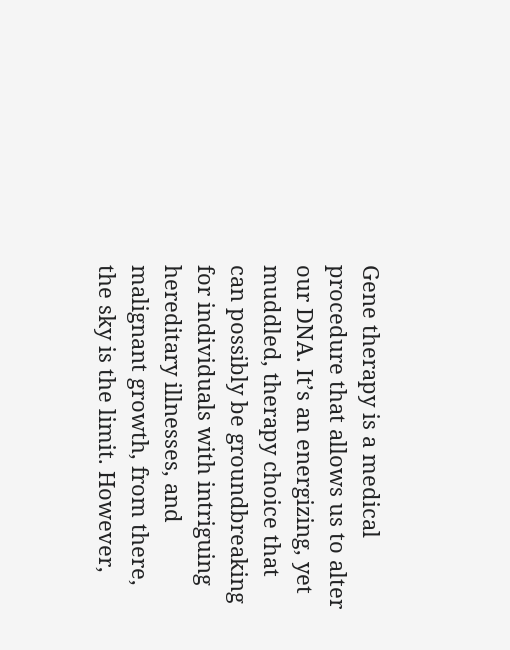Gene therapy is a medical procedure that allows us to alter our DNA. It’s an energizing, yet muddled, therapy choice that can possibly be groundbreaking for individuals with intriguing hereditary illnesses, and malignant growth, from there, the sky is the limit. However,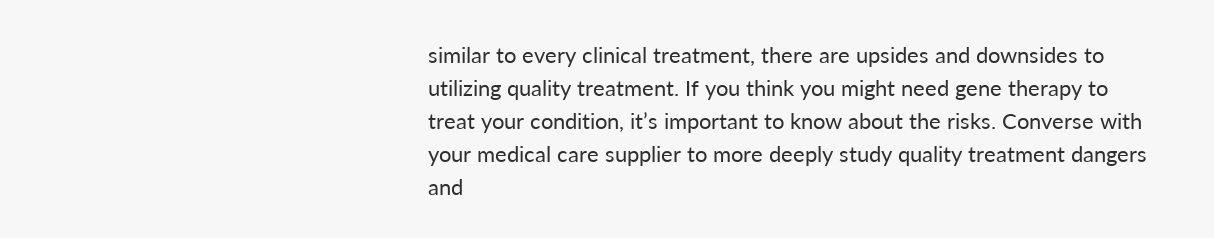similar to every clinical treatment, there are upsides and downsides to utilizing quality treatment. If you think you might need gene therapy to treat your condition, it’s important to know about the risks. Converse with your medical care supplier to more deeply study quality treatment dangers and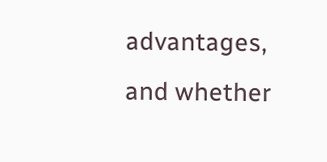advantages, and whether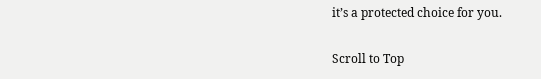it’s a protected choice for you.

Scroll to Top